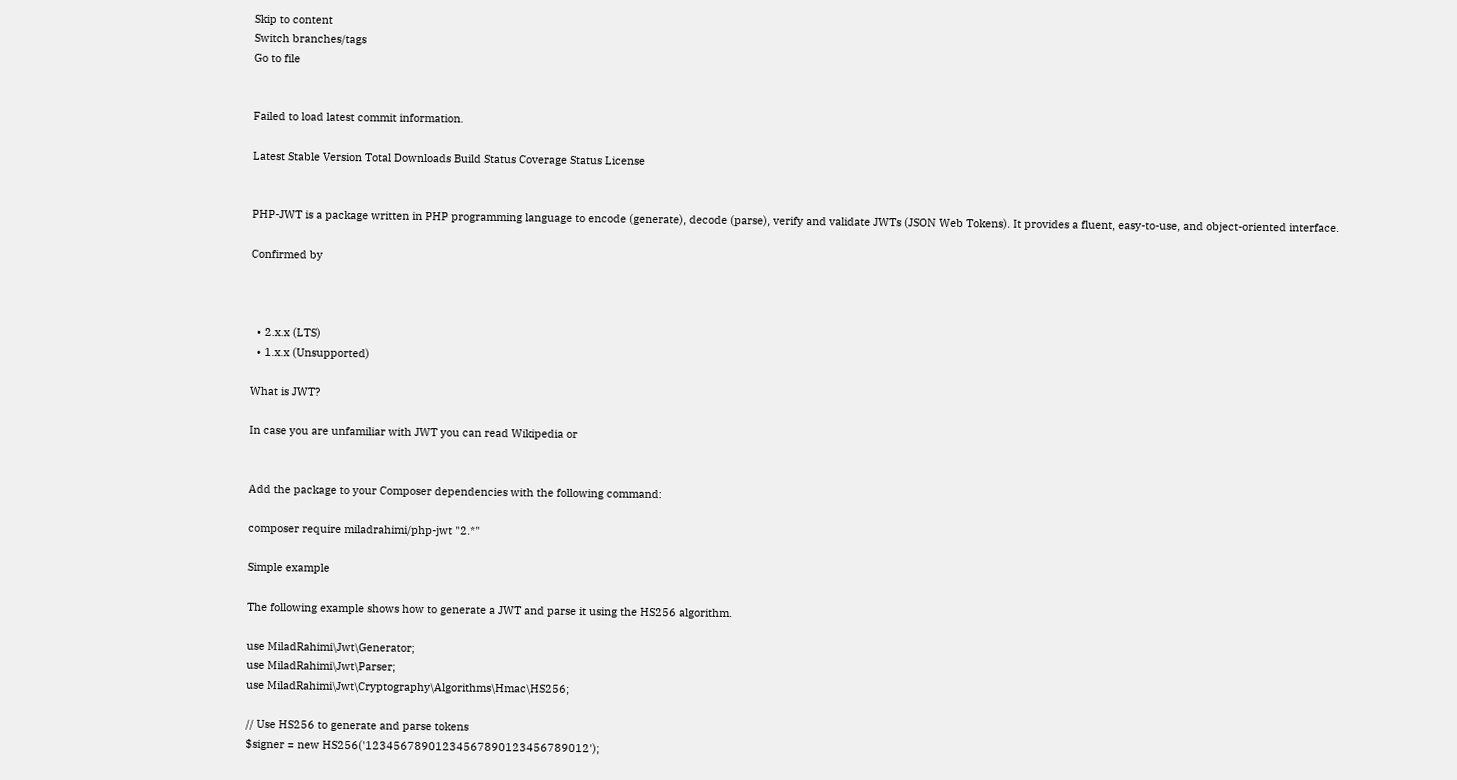Skip to content
Switch branches/tags
Go to file


Failed to load latest commit information.

Latest Stable Version Total Downloads Build Status Coverage Status License


PHP-JWT is a package written in PHP programming language to encode (generate), decode (parse), verify and validate JWTs (JSON Web Tokens). It provides a fluent, easy-to-use, and object-oriented interface.

Confirmed by



  • 2.x.x (LTS)
  • 1.x.x (Unsupported)

What is JWT?

In case you are unfamiliar with JWT you can read Wikipedia or


Add the package to your Composer dependencies with the following command:

composer require miladrahimi/php-jwt "2.*"

Simple example

The following example shows how to generate a JWT and parse it using the HS256 algorithm.

use MiladRahimi\Jwt\Generator;
use MiladRahimi\Jwt\Parser;
use MiladRahimi\Jwt\Cryptography\Algorithms\Hmac\HS256;

// Use HS256 to generate and parse tokens
$signer = new HS256('12345678901234567890123456789012');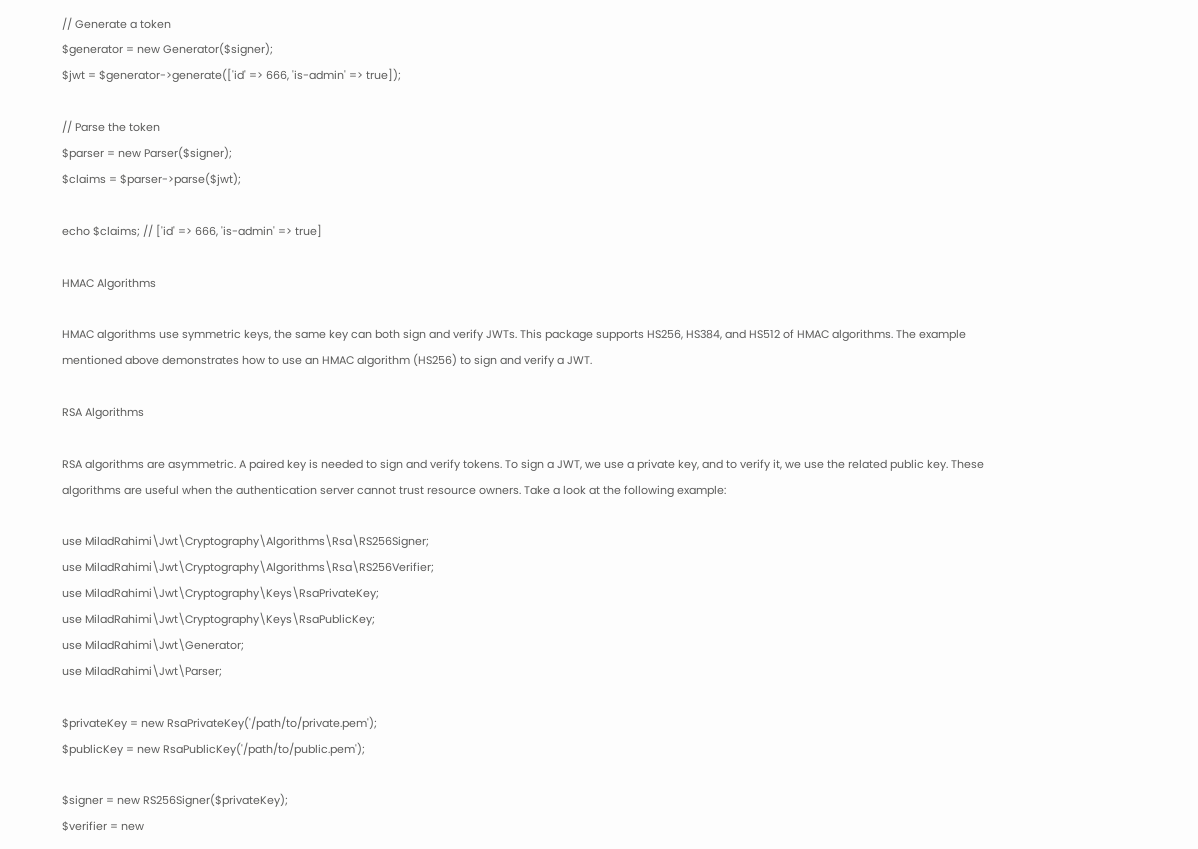// Generate a token
$generator = new Generator($signer);
$jwt = $generator->generate(['id' => 666, 'is-admin' => true]);

// Parse the token
$parser = new Parser($signer);
$claims = $parser->parse($jwt);

echo $claims; // ['id' => 666, 'is-admin' => true]

HMAC Algorithms

HMAC algorithms use symmetric keys, the same key can both sign and verify JWTs. This package supports HS256, HS384, and HS512 of HMAC algorithms. The example mentioned above demonstrates how to use an HMAC algorithm (HS256) to sign and verify a JWT.

RSA Algorithms

RSA algorithms are asymmetric. A paired key is needed to sign and verify tokens. To sign a JWT, we use a private key, and to verify it, we use the related public key. These algorithms are useful when the authentication server cannot trust resource owners. Take a look at the following example:

use MiladRahimi\Jwt\Cryptography\Algorithms\Rsa\RS256Signer;
use MiladRahimi\Jwt\Cryptography\Algorithms\Rsa\RS256Verifier;
use MiladRahimi\Jwt\Cryptography\Keys\RsaPrivateKey;
use MiladRahimi\Jwt\Cryptography\Keys\RsaPublicKey;
use MiladRahimi\Jwt\Generator;
use MiladRahimi\Jwt\Parser;

$privateKey = new RsaPrivateKey('/path/to/private.pem');
$publicKey = new RsaPublicKey('/path/to/public.pem');

$signer = new RS256Signer($privateKey);
$verifier = new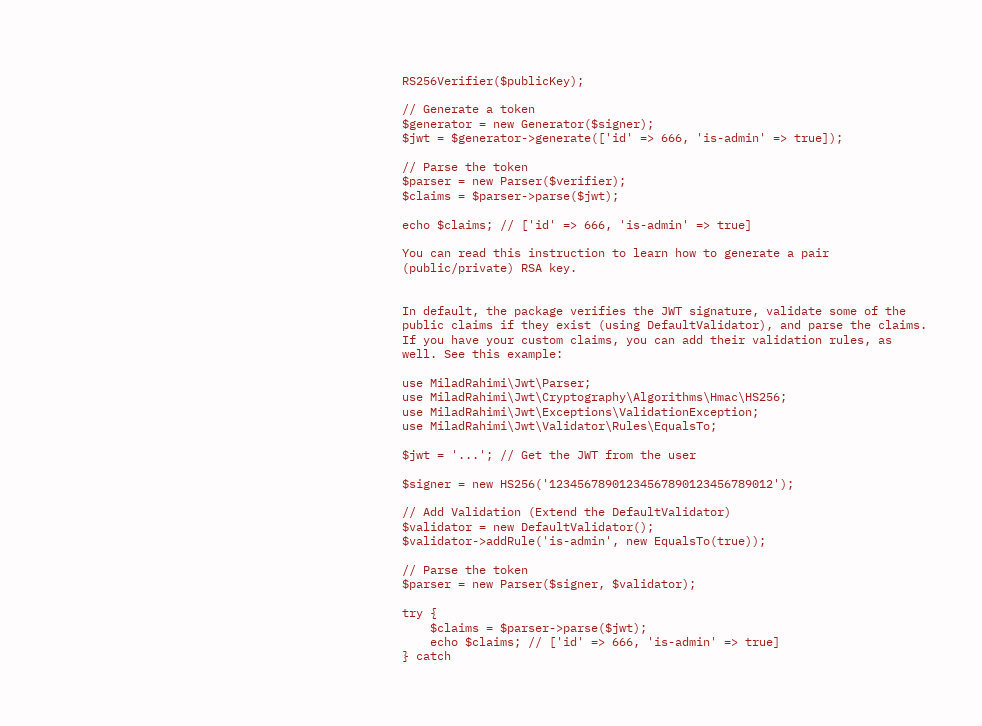RS256Verifier($publicKey);

// Generate a token
$generator = new Generator($signer);
$jwt = $generator->generate(['id' => 666, 'is-admin' => true]);

// Parse the token
$parser = new Parser($verifier);
$claims = $parser->parse($jwt);

echo $claims; // ['id' => 666, 'is-admin' => true]

You can read this instruction to learn how to generate a pair (public/private) RSA key.


In default, the package verifies the JWT signature, validate some of the public claims if they exist (using DefaultValidator), and parse the claims. If you have your custom claims, you can add their validation rules, as well. See this example:

use MiladRahimi\Jwt\Parser;
use MiladRahimi\Jwt\Cryptography\Algorithms\Hmac\HS256;
use MiladRahimi\Jwt\Exceptions\ValidationException;
use MiladRahimi\Jwt\Validator\Rules\EqualsTo;

$jwt = '...'; // Get the JWT from the user

$signer = new HS256('12345678901234567890123456789012');

// Add Validation (Extend the DefaultValidator)
$validator = new DefaultValidator();
$validator->addRule('is-admin', new EqualsTo(true));

// Parse the token
$parser = new Parser($signer, $validator);

try {
    $claims = $parser->parse($jwt);
    echo $claims; // ['id' => 666, 'is-admin' => true]
} catch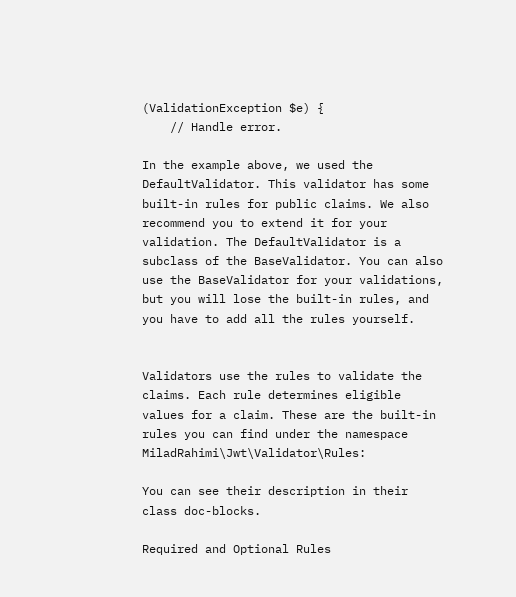(ValidationException $e) {
    // Handle error.

In the example above, we used the DefaultValidator. This validator has some built-in rules for public claims. We also recommend you to extend it for your validation. The DefaultValidator is a subclass of the BaseValidator. You can also use the BaseValidator for your validations, but you will lose the built-in rules, and you have to add all the rules yourself.


Validators use the rules to validate the claims. Each rule determines eligible values for a claim. These are the built-in rules you can find under the namespace MiladRahimi\Jwt\Validator\Rules:

You can see their description in their class doc-blocks.

Required and Optional Rules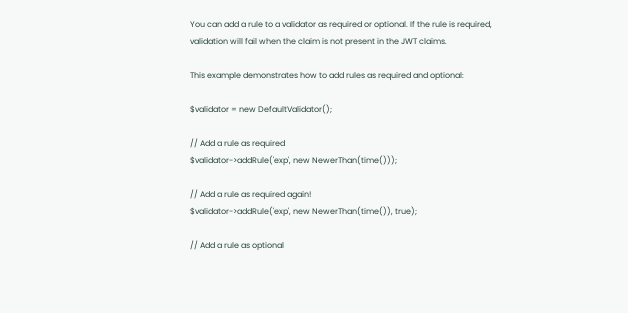You can add a rule to a validator as required or optional. If the rule is required, validation will fail when the claim is not present in the JWT claims.

This example demonstrates how to add rules as required and optional:

$validator = new DefaultValidator();

// Add a rule as required
$validator->addRule('exp', new NewerThan(time()));

// Add a rule as required again!
$validator->addRule('exp', new NewerThan(time()), true);

// Add a rule as optional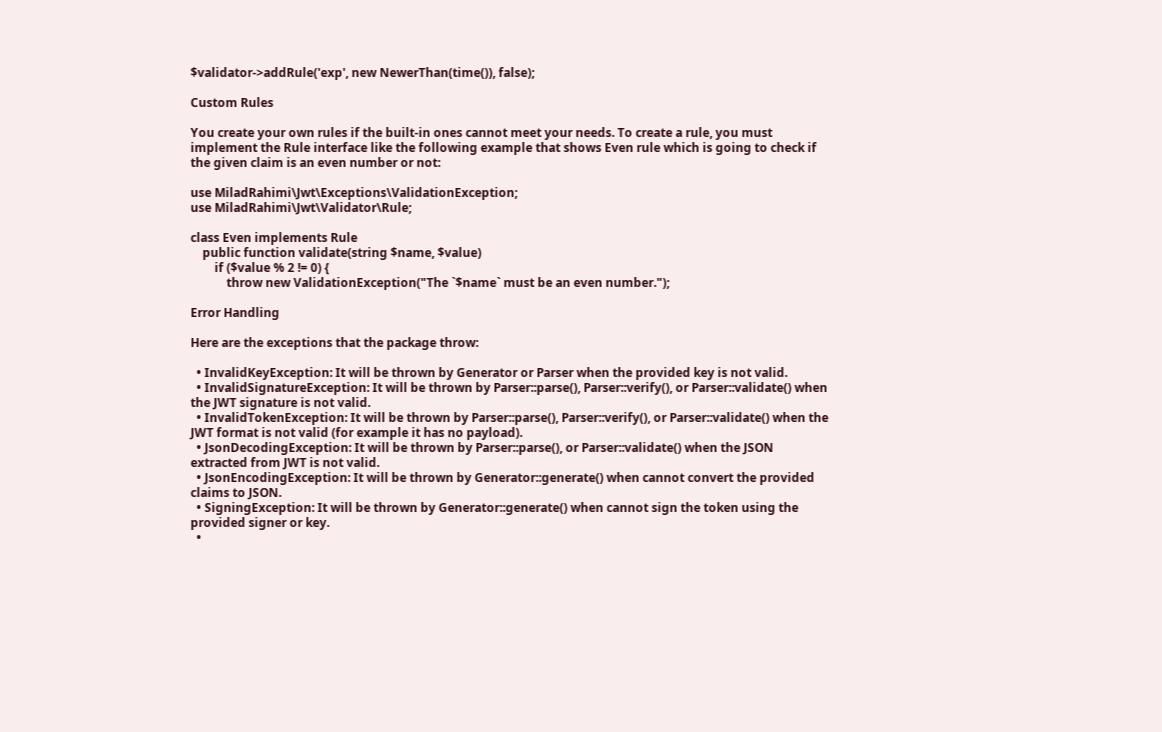$validator->addRule('exp', new NewerThan(time()), false);

Custom Rules

You create your own rules if the built-in ones cannot meet your needs. To create a rule, you must implement the Rule interface like the following example that shows Even rule which is going to check if the given claim is an even number or not:

use MiladRahimi\Jwt\Exceptions\ValidationException;
use MiladRahimi\Jwt\Validator\Rule;

class Even implements Rule
    public function validate(string $name, $value)
        if ($value % 2 != 0) {
            throw new ValidationException("The `$name` must be an even number.");

Error Handling

Here are the exceptions that the package throw:

  • InvalidKeyException: It will be thrown by Generator or Parser when the provided key is not valid.
  • InvalidSignatureException: It will be thrown by Parser::parse(), Parser::verify(), or Parser::validate() when the JWT signature is not valid.
  • InvalidTokenException: It will be thrown by Parser::parse(), Parser::verify(), or Parser::validate() when the JWT format is not valid (for example it has no payload).
  • JsonDecodingException: It will be thrown by Parser::parse(), or Parser::validate() when the JSON extracted from JWT is not valid.
  • JsonEncodingException: It will be thrown by Generator::generate() when cannot convert the provided claims to JSON.
  • SigningException: It will be thrown by Generator::generate() when cannot sign the token using the provided signer or key.
  •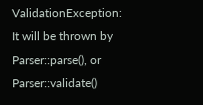ValidationException: It will be thrown by Parser::parse(), or Parser::validate()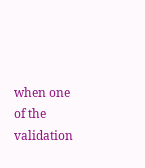when one of the validation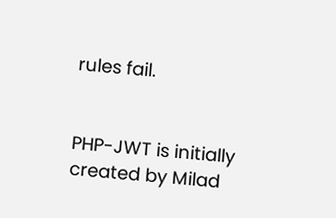rules fail.


PHP-JWT is initially created by Milad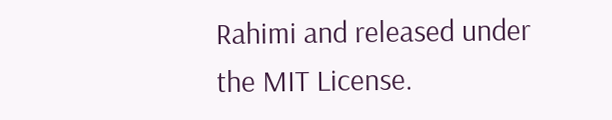Rahimi and released under the MIT License.